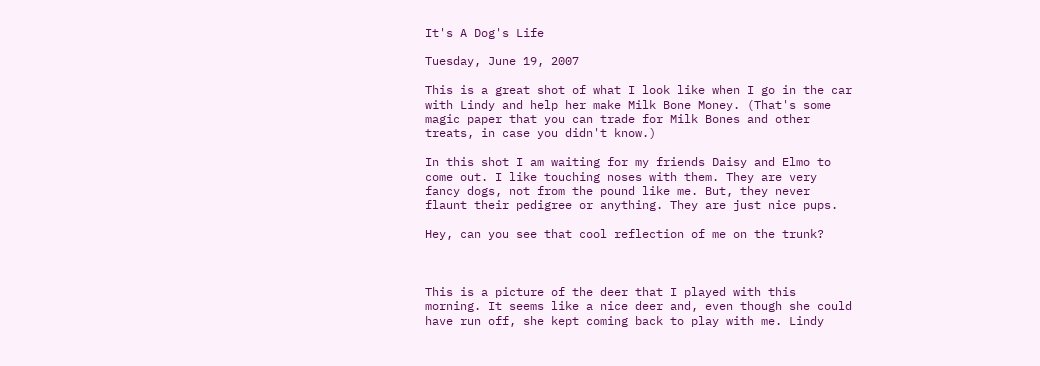It's A Dog's Life

Tuesday, June 19, 2007

This is a great shot of what I look like when I go in the car with Lindy and help her make Milk Bone Money. (That's some magic paper that you can trade for Milk Bones and other treats, in case you didn't know.)

In this shot I am waiting for my friends Daisy and Elmo to come out. I like touching noses with them. They are very fancy dogs, not from the pound like me. But, they never flaunt their pedigree or anything. They are just nice pups.

Hey, can you see that cool reflection of me on the trunk?



This is a picture of the deer that I played with this morning. It seems like a nice deer and, even though she could have run off, she kept coming back to play with me. Lindy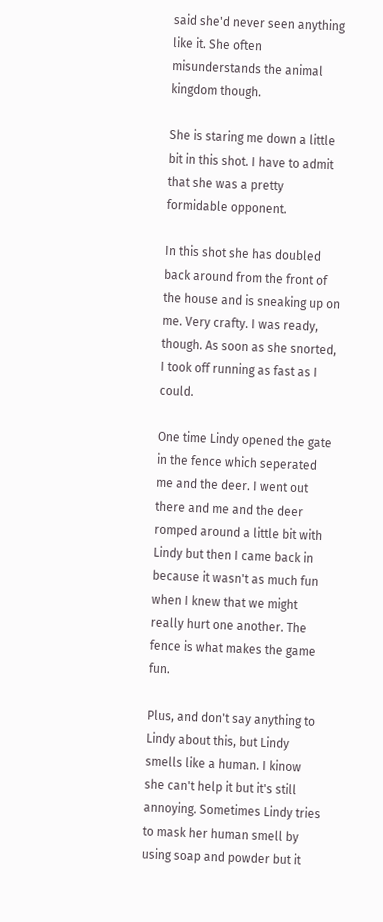said she'd never seen anything like it. She often misunderstands the animal kingdom though.

She is staring me down a little bit in this shot. I have to admit that she was a pretty formidable opponent.

In this shot she has doubled back around from the front of the house and is sneaking up on me. Very crafty. I was ready, though. As soon as she snorted, I took off running as fast as I could.

One time Lindy opened the gate in the fence which seperated me and the deer. I went out there and me and the deer romped around a little bit with Lindy but then I came back in because it wasn't as much fun when I knew that we might really hurt one another. The fence is what makes the game fun.

Plus, and don't say anything to Lindy about this, but Lindy smells like a human. I kinow she can't help it but it's still annoying. Sometimes Lindy tries to mask her human smell by using soap and powder but it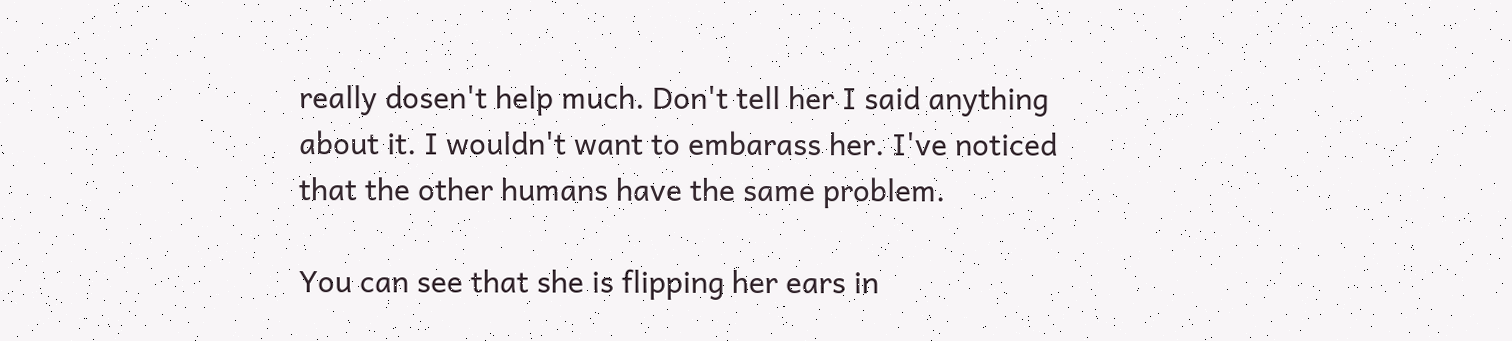really dosen't help much. Don't tell her I said anything about it. I wouldn't want to embarass her. I've noticed that the other humans have the same problem.

You can see that she is flipping her ears in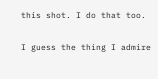this shot. I do that too.

I guess the thing I admire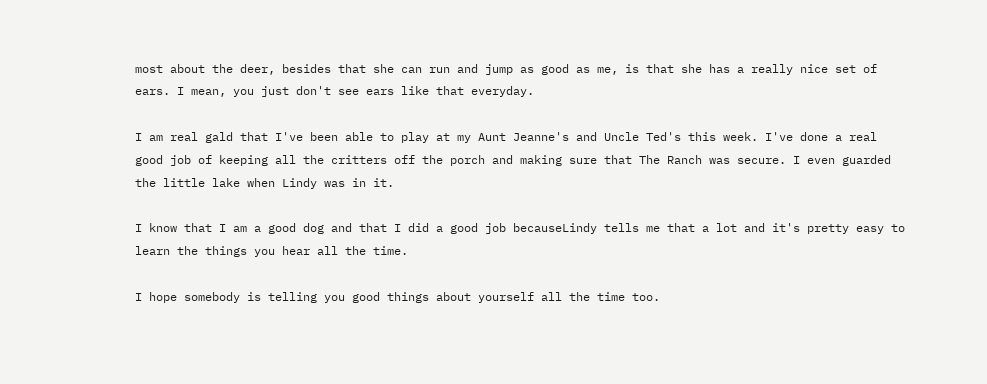most about the deer, besides that she can run and jump as good as me, is that she has a really nice set of ears. I mean, you just don't see ears like that everyday.

I am real gald that I've been able to play at my Aunt Jeanne's and Uncle Ted's this week. I've done a real good job of keeping all the critters off the porch and making sure that The Ranch was secure. I even guarded the little lake when Lindy was in it.

I know that I am a good dog and that I did a good job becauseLindy tells me that a lot and it's pretty easy to learn the things you hear all the time.

I hope somebody is telling you good things about yourself all the time too.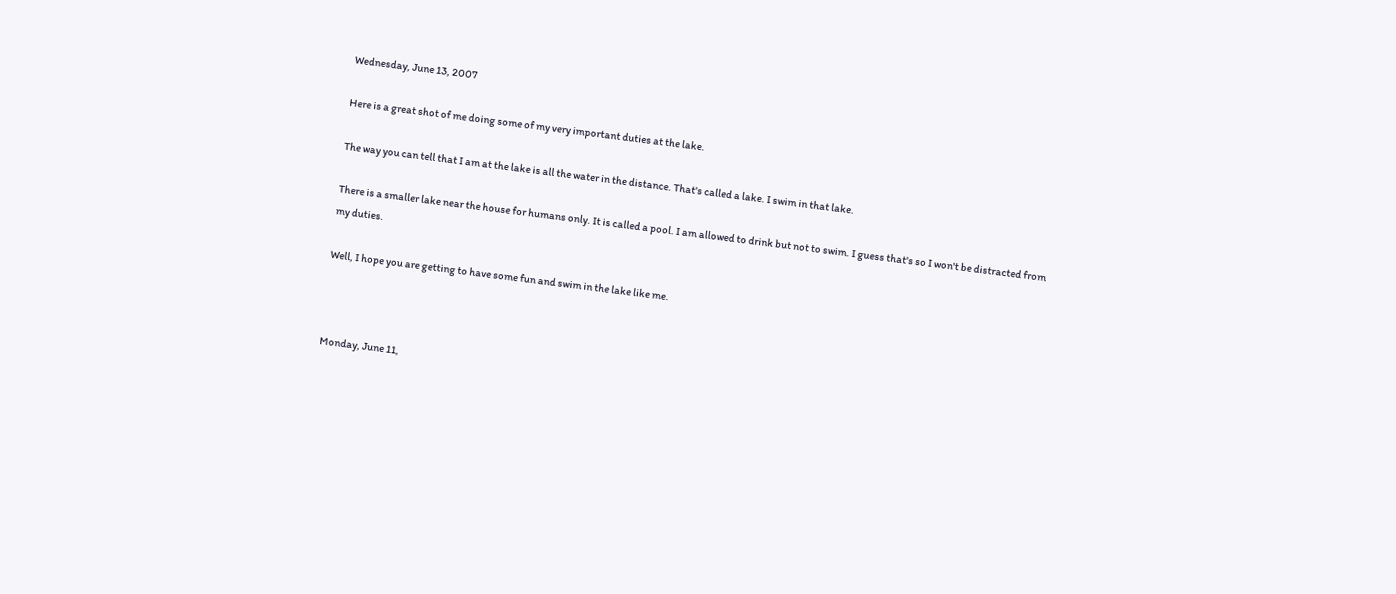Wednesday, June 13, 2007

Here is a great shot of me doing some of my very important duties at the lake.

The way you can tell that I am at the lake is all the water in the distance. That's called a lake. I swim in that lake.

There is a smaller lake near the house for humans only. It is called a pool. I am allowed to drink but not to swim. I guess that's so I won't be distracted from my duties.

Well, I hope you are getting to have some fun and swim in the lake like me.



Monday, June 11,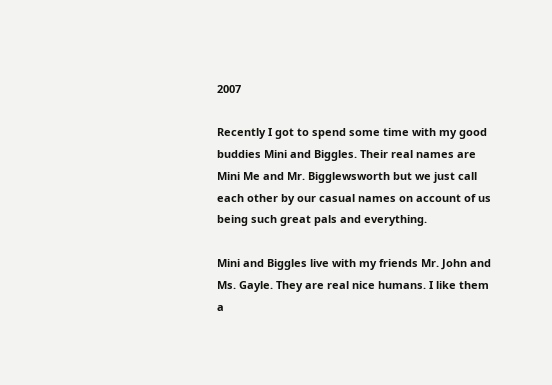2007

Recently I got to spend some time with my good buddies Mini and Biggles. Their real names are Mini Me and Mr. Bigglewsworth but we just call each other by our casual names on account of us being such great pals and everything.

Mini and Biggles live with my friends Mr. John and Ms. Gayle. They are real nice humans. I like them a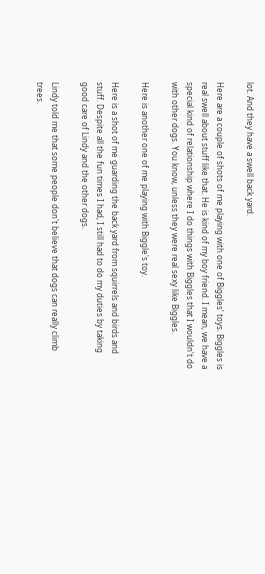lot. And they have a swell back yard.

Here are a couple of shots of me playing with one of Biggles' toys. Biggles is real swell about stuff like that. He is kind of my boy friend. I mean, we have a special kind of relationship where I do things with Biggles that I wouldn't do with other dogs. You know, unless they were real sexy like Biggles.

Here is another one of me playing with Biggle's toy.

Here is a shot of me guarding the back yard from squirrels and birds and stuff. Despite all the fun times I had, I still had to do my duties by taking good care of Lindy and the other dogs.

Lindy told me that some people don't believe that dogs can really climb trees.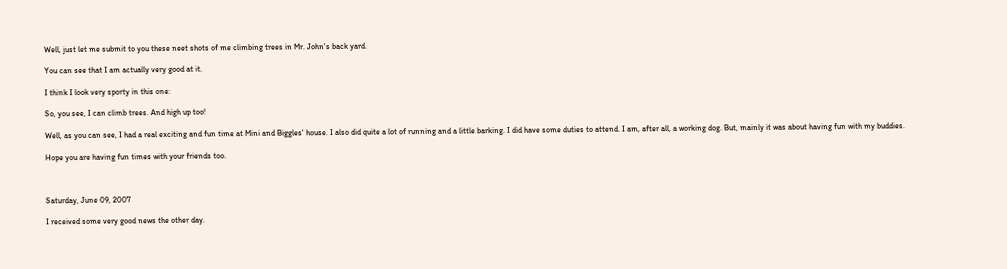Well, just let me submit to you these neet shots of me climbing trees in Mr. John's back yard.

You can see that I am actually very good at it.

I think I look very sporty in this one:

So, you see, I can climb trees. And high up too!

Well, as you can see, I had a real exciting and fun time at Mini and Biggles' house. I also did quite a lot of running and a little barking. I did have some duties to attend. I am, after all, a working dog. But, mainly it was about having fun with my buddies.

Hope you are having fun times with your friends too.



Saturday, June 09, 2007

I received some very good news the other day.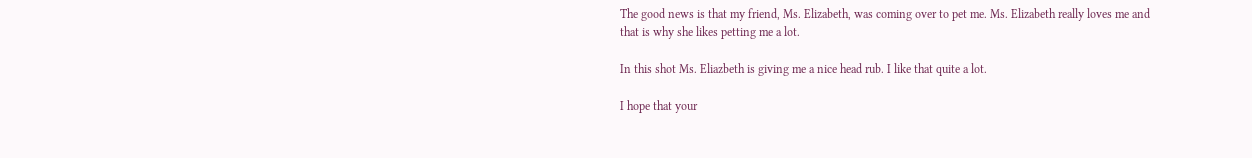The good news is that my friend, Ms. Elizabeth, was coming over to pet me. Ms. Elizabeth really loves me and that is why she likes petting me a lot.

In this shot Ms. Eliazbeth is giving me a nice head rub. I like that quite a lot.

I hope that your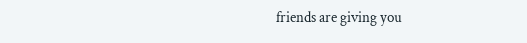friends are giving you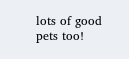lots of good pets too!